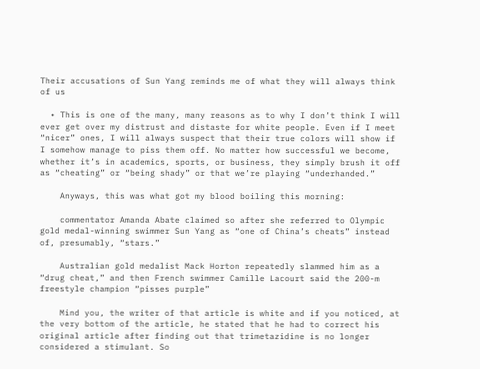Their accusations of Sun Yang reminds me of what they will always think of us

  • This is one of the many, many reasons as to why I don’t think I will ever get over my distrust and distaste for white people. Even if I meet “nicer” ones, I will always suspect that their true colors will show if I somehow manage to piss them off. No matter how successful we become, whether it’s in academics, sports, or business, they simply brush it off as “cheating” or “being shady” or that we’re playing “underhanded.”

    Anyways, this was what got my blood boiling this morning:

    commentator Amanda Abate claimed so after she referred to Olympic gold medal-winning swimmer Sun Yang as “one of China’s cheats” instead of, presumably, “stars.”

    Australian gold medalist Mack Horton repeatedly slammed him as a “drug cheat,” and then French swimmer Camille Lacourt said the 200-m freestyle champion “pisses purple”

    Mind you, the writer of that article is white and if you noticed, at the very bottom of the article, he stated that he had to correct his original article after finding out that trimetazidine is no longer considered a stimulant. So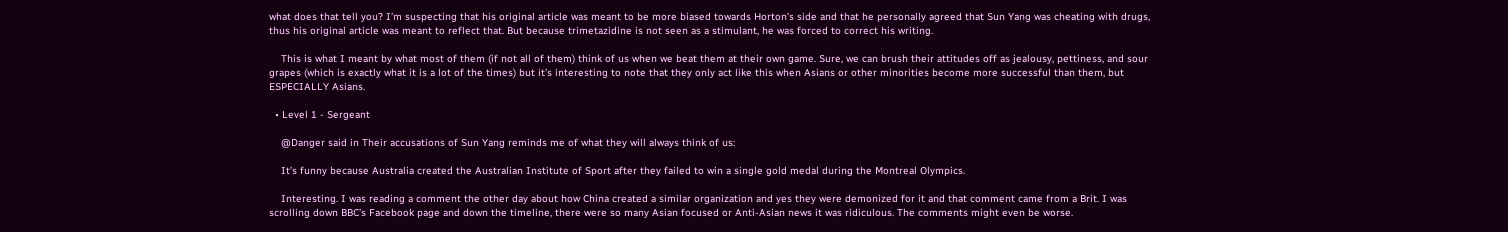what does that tell you? I’m suspecting that his original article was meant to be more biased towards Horton’s side and that he personally agreed that Sun Yang was cheating with drugs, thus his original article was meant to reflect that. But because trimetazidine is not seen as a stimulant, he was forced to correct his writing.

    This is what I meant by what most of them (if not all of them) think of us when we beat them at their own game. Sure, we can brush their attitudes off as jealousy, pettiness, and sour grapes (which is exactly what it is a lot of the times) but it’s interesting to note that they only act like this when Asians or other minorities become more successful than them, but ESPECIALLY Asians.

  • Level 1 - Sergeant

    @Danger said in Their accusations of Sun Yang reminds me of what they will always think of us:

    It’s funny because Australia created the Australian Institute of Sport after they failed to win a single gold medal during the Montreal Olympics.

    Interesting. I was reading a comment the other day about how China created a similar organization and yes they were demonized for it and that comment came from a Brit. I was scrolling down BBC’s Facebook page and down the timeline, there were so many Asian focused or Anti-Asian news it was ridiculous. The comments might even be worse.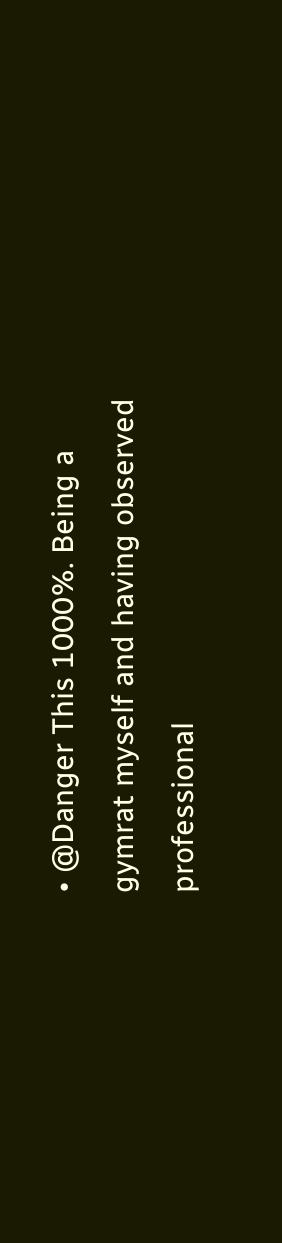• @Danger This 1000%. Being a gymrat myself and having observed professional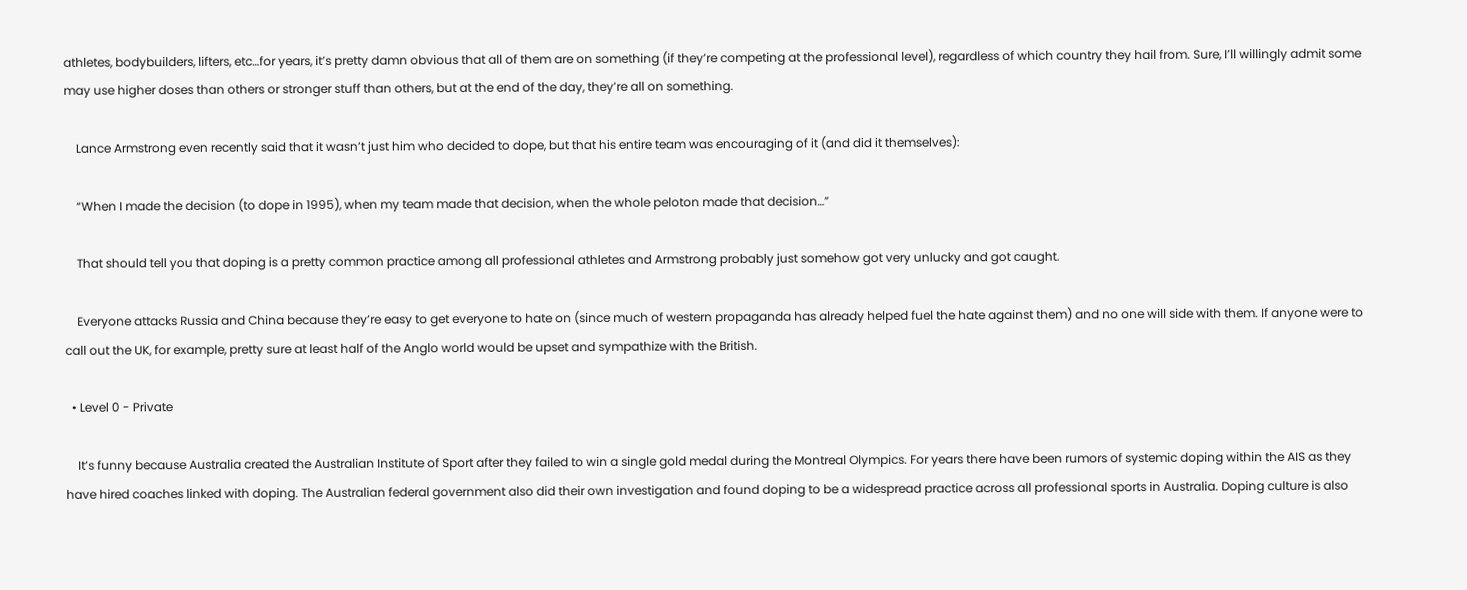athletes, bodybuilders, lifters, etc…for years, it’s pretty damn obvious that all of them are on something (if they’re competing at the professional level), regardless of which country they hail from. Sure, I’ll willingly admit some may use higher doses than others or stronger stuff than others, but at the end of the day, they’re all on something.

    Lance Armstrong even recently said that it wasn’t just him who decided to dope, but that his entire team was encouraging of it (and did it themselves):

    “When I made the decision (to dope in 1995), when my team made that decision, when the whole peloton made that decision…”

    That should tell you that doping is a pretty common practice among all professional athletes and Armstrong probably just somehow got very unlucky and got caught.

    Everyone attacks Russia and China because they’re easy to get everyone to hate on (since much of western propaganda has already helped fuel the hate against them) and no one will side with them. If anyone were to call out the UK, for example, pretty sure at least half of the Anglo world would be upset and sympathize with the British.

  • Level 0 - Private

    It’s funny because Australia created the Australian Institute of Sport after they failed to win a single gold medal during the Montreal Olympics. For years there have been rumors of systemic doping within the AIS as they have hired coaches linked with doping. The Australian federal government also did their own investigation and found doping to be a widespread practice across all professional sports in Australia. Doping culture is also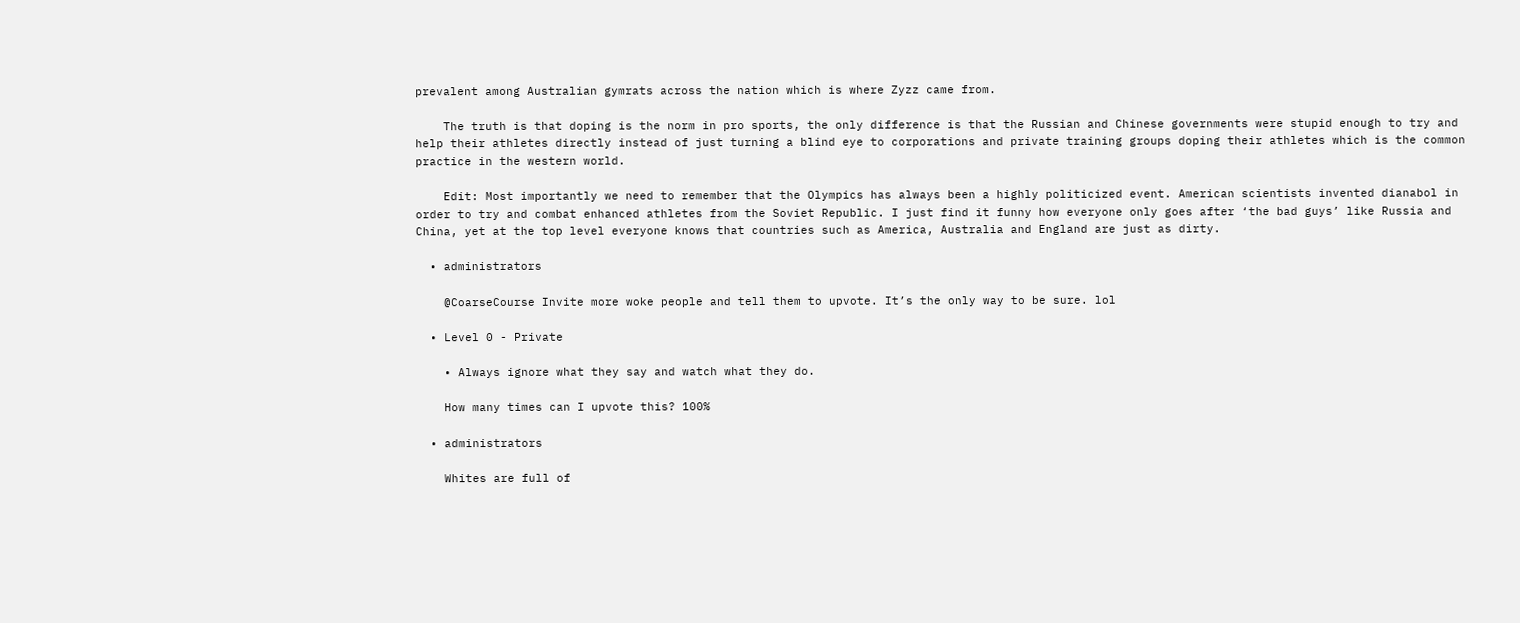prevalent among Australian gymrats across the nation which is where Zyzz came from.

    The truth is that doping is the norm in pro sports, the only difference is that the Russian and Chinese governments were stupid enough to try and help their athletes directly instead of just turning a blind eye to corporations and private training groups doping their athletes which is the common practice in the western world.

    Edit: Most importantly we need to remember that the Olympics has always been a highly politicized event. American scientists invented dianabol in order to try and combat enhanced athletes from the Soviet Republic. I just find it funny how everyone only goes after ‘the bad guys’ like Russia and China, yet at the top level everyone knows that countries such as America, Australia and England are just as dirty.

  • administrators

    @CoarseCourse Invite more woke people and tell them to upvote. It’s the only way to be sure. lol

  • Level 0 - Private

    • Always ignore what they say and watch what they do.

    How many times can I upvote this? 100%

  • administrators

    Whites are full of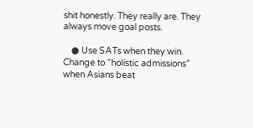shit honestly. They really are. They always move goal posts.

    ● Use SATs when they win. Change to “holistic admissions” when Asians beat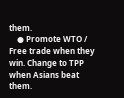them.
    ● Promote WTO / Free trade when they win. Change to TPP when Asians beat them.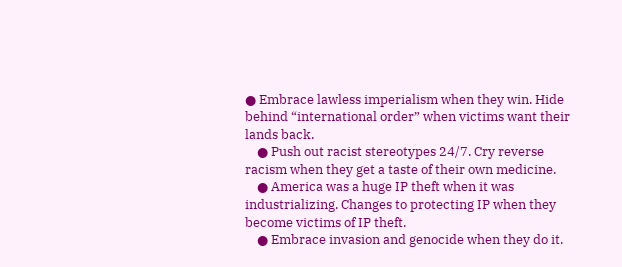● Embrace lawless imperialism when they win. Hide behind “international order” when victims want their lands back.
    ● Push out racist stereotypes 24/7. Cry reverse racism when they get a taste of their own medicine.
    ● America was a huge IP theft when it was industrializing. Changes to protecting IP when they become victims of IP theft.
    ● Embrace invasion and genocide when they do it.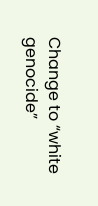Change to “white genocide”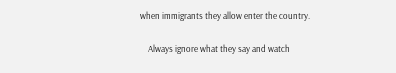when immigrants they allow enter the country.

    Always ignore what they say and watch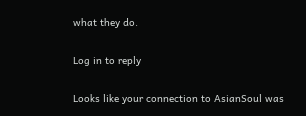what they do.

Log in to reply

Looks like your connection to AsianSoul was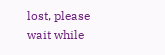lost, please wait while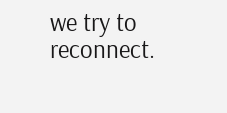we try to reconnect.